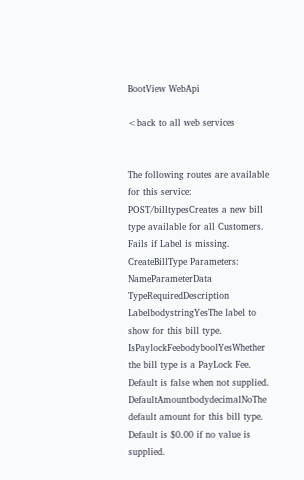BootView WebApi

<back to all web services


The following routes are available for this service:
POST/billtypesCreates a new bill type available for all Customers. Fails if Label is missing.
CreateBillType Parameters:
NameParameterData TypeRequiredDescription
LabelbodystringYesThe label to show for this bill type.
IsPaylockFeebodyboolYesWhether the bill type is a PayLock Fee. Default is false when not supplied.
DefaultAmountbodydecimalNoThe default amount for this bill type. Default is $0.00 if no value is supplied.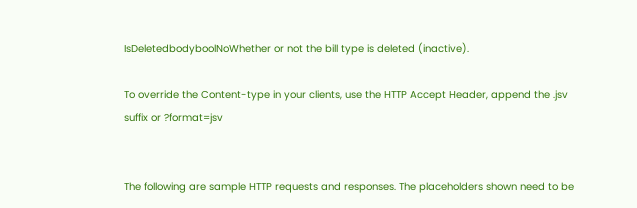IsDeletedbodyboolNoWhether or not the bill type is deleted (inactive).

To override the Content-type in your clients, use the HTTP Accept Header, append the .jsv suffix or ?format=jsv


The following are sample HTTP requests and responses. The placeholders shown need to be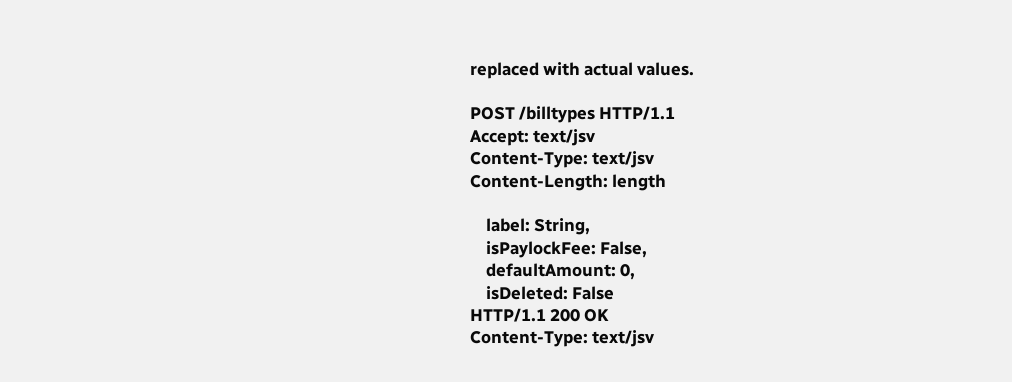replaced with actual values.

POST /billtypes HTTP/1.1
Accept: text/jsv
Content-Type: text/jsv
Content-Length: length

    label: String,
    isPaylockFee: False,
    defaultAmount: 0,
    isDeleted: False
HTTP/1.1 200 OK
Content-Type: text/jsv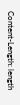Content-Length: length